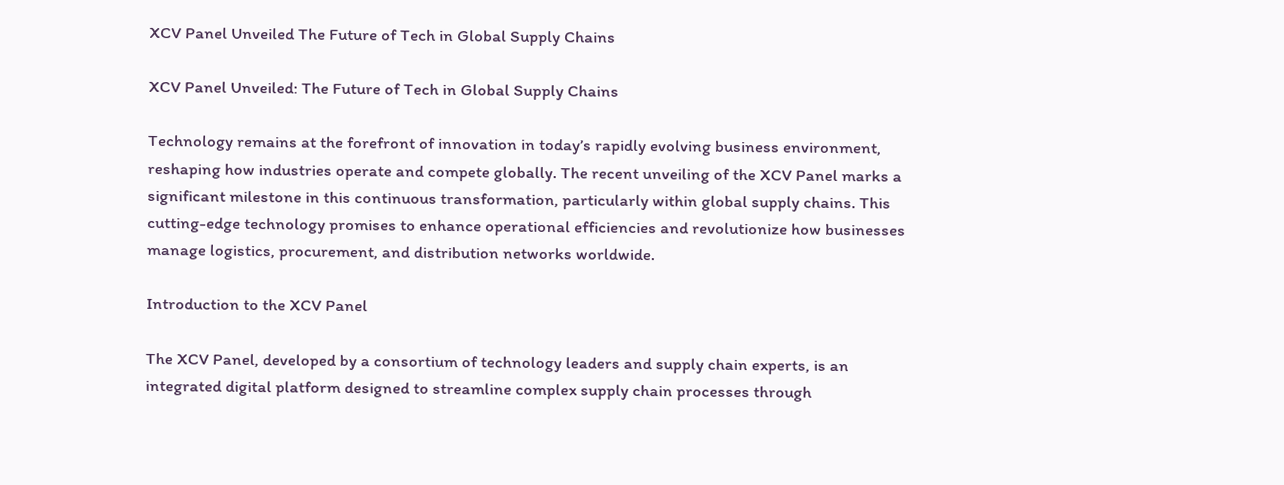XCV Panel Unveiled The Future of Tech in Global Supply Chains

XCV Panel Unveiled: The Future of Tech in Global Supply Chains

Technology remains at the forefront of innovation in today’s rapidly evolving business environment, reshaping how industries operate and compete globally. The recent unveiling of the XCV Panel marks a significant milestone in this continuous transformation, particularly within global supply chains. This cutting-edge technology promises to enhance operational efficiencies and revolutionize how businesses manage logistics, procurement, and distribution networks worldwide.

Introduction to the XCV Panel

The XCV Panel, developed by a consortium of technology leaders and supply chain experts, is an integrated digital platform designed to streamline complex supply chain processes through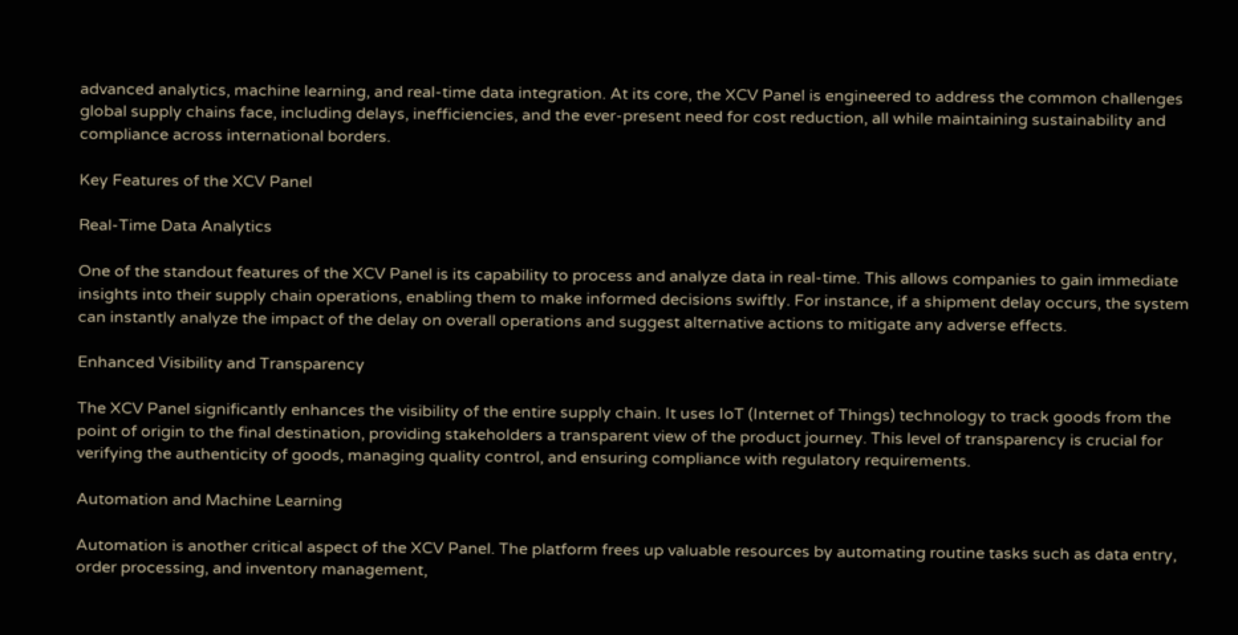advanced analytics, machine learning, and real-time data integration. At its core, the XCV Panel is engineered to address the common challenges global supply chains face, including delays, inefficiencies, and the ever-present need for cost reduction, all while maintaining sustainability and compliance across international borders.

Key Features of the XCV Panel

Real-Time Data Analytics

One of the standout features of the XCV Panel is its capability to process and analyze data in real-time. This allows companies to gain immediate insights into their supply chain operations, enabling them to make informed decisions swiftly. For instance, if a shipment delay occurs, the system can instantly analyze the impact of the delay on overall operations and suggest alternative actions to mitigate any adverse effects.

Enhanced Visibility and Transparency

The XCV Panel significantly enhances the visibility of the entire supply chain. It uses IoT (Internet of Things) technology to track goods from the point of origin to the final destination, providing stakeholders a transparent view of the product journey. This level of transparency is crucial for verifying the authenticity of goods, managing quality control, and ensuring compliance with regulatory requirements.

Automation and Machine Learning

Automation is another critical aspect of the XCV Panel. The platform frees up valuable resources by automating routine tasks such as data entry, order processing, and inventory management,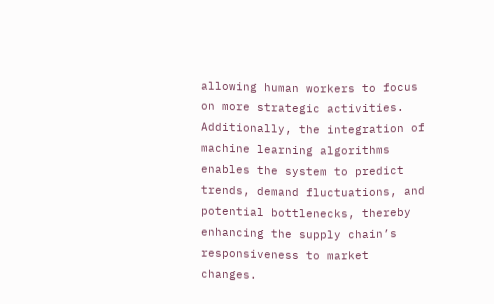allowing human workers to focus on more strategic activities. Additionally, the integration of machine learning algorithms enables the system to predict trends, demand fluctuations, and potential bottlenecks, thereby enhancing the supply chain’s responsiveness to market changes.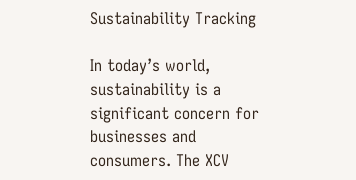Sustainability Tracking

In today’s world, sustainability is a significant concern for businesses and consumers. The XCV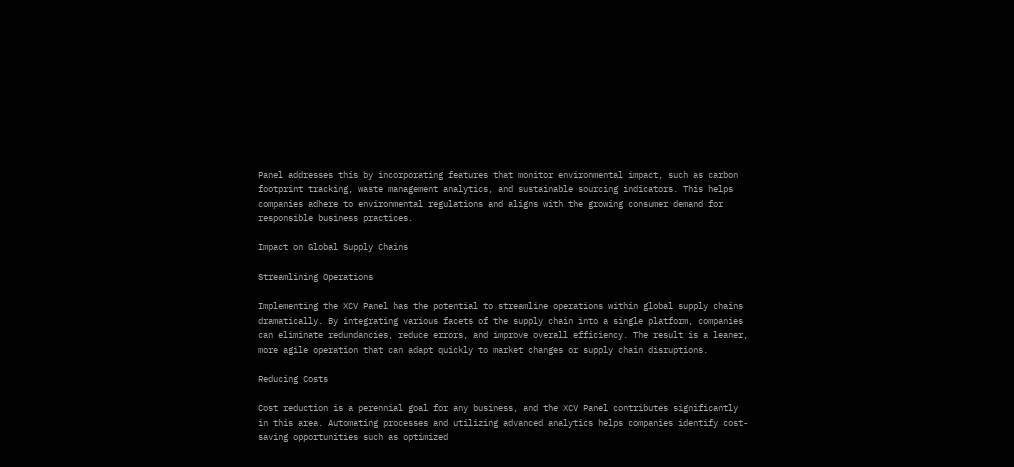Panel addresses this by incorporating features that monitor environmental impact, such as carbon footprint tracking, waste management analytics, and sustainable sourcing indicators. This helps companies adhere to environmental regulations and aligns with the growing consumer demand for responsible business practices.

Impact on Global Supply Chains

Streamlining Operations

Implementing the XCV Panel has the potential to streamline operations within global supply chains dramatically. By integrating various facets of the supply chain into a single platform, companies can eliminate redundancies, reduce errors, and improve overall efficiency. The result is a leaner, more agile operation that can adapt quickly to market changes or supply chain disruptions.

Reducing Costs

Cost reduction is a perennial goal for any business, and the XCV Panel contributes significantly in this area. Automating processes and utilizing advanced analytics helps companies identify cost-saving opportunities such as optimized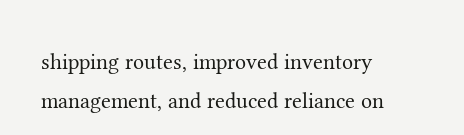shipping routes, improved inventory management, and reduced reliance on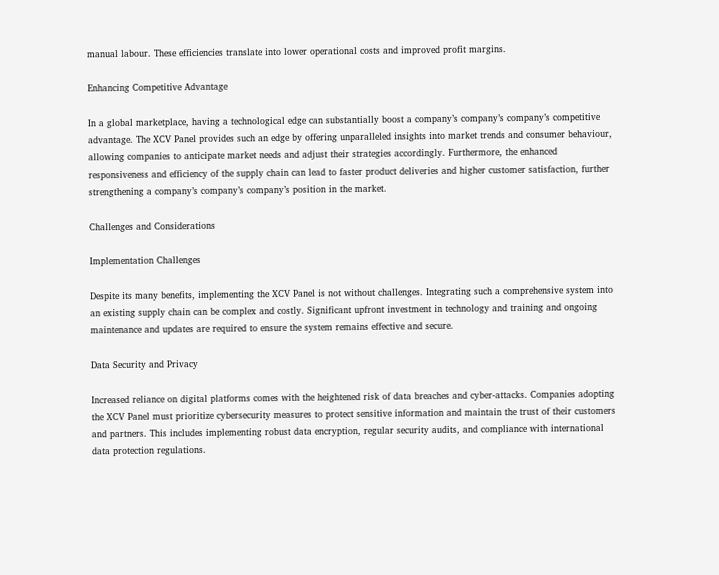manual labour. These efficiencies translate into lower operational costs and improved profit margins.

Enhancing Competitive Advantage

In a global marketplace, having a technological edge can substantially boost a company’s company’s company’s competitive advantage. The XCV Panel provides such an edge by offering unparalleled insights into market trends and consumer behaviour, allowing companies to anticipate market needs and adjust their strategies accordingly. Furthermore, the enhanced responsiveness and efficiency of the supply chain can lead to faster product deliveries and higher customer satisfaction, further strengthening a company’s company’s company’s position in the market.

Challenges and Considerations

Implementation Challenges

Despite its many benefits, implementing the XCV Panel is not without challenges. Integrating such a comprehensive system into an existing supply chain can be complex and costly. Significant upfront investment in technology and training and ongoing maintenance and updates are required to ensure the system remains effective and secure.

Data Security and Privacy

Increased reliance on digital platforms comes with the heightened risk of data breaches and cyber-attacks. Companies adopting the XCV Panel must prioritize cybersecurity measures to protect sensitive information and maintain the trust of their customers and partners. This includes implementing robust data encryption, regular security audits, and compliance with international data protection regulations.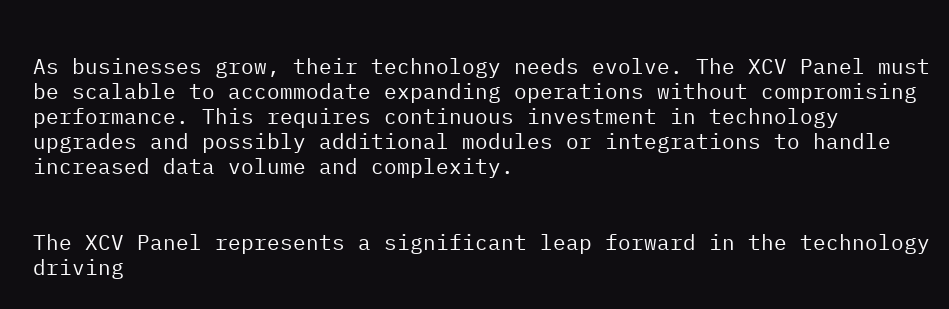As businesses grow, their technology needs evolve. The XCV Panel must be scalable to accommodate expanding operations without compromising performance. This requires continuous investment in technology upgrades and possibly additional modules or integrations to handle increased data volume and complexity.


The XCV Panel represents a significant leap forward in the technology driving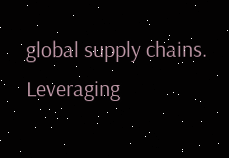global supply chains. Leveraging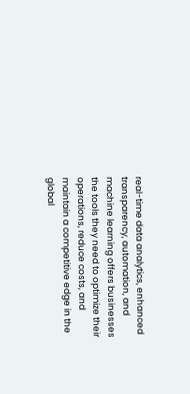real-time data analytics, enhanced transparency, automation, and machine learning offers businesses the tools they need to optimize their operations, reduce costs, and maintain a competitive edge in the global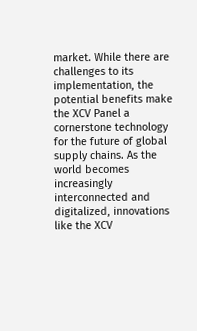market. While there are challenges to its implementation, the potential benefits make the XCV Panel a cornerstone technology for the future of global supply chains. As the world becomes increasingly interconnected and digitalized, innovations like the XCV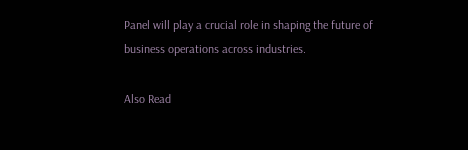Panel will play a crucial role in shaping the future of business operations across industries.

Also Read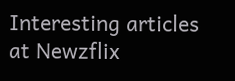Interesting articles at Newzflix